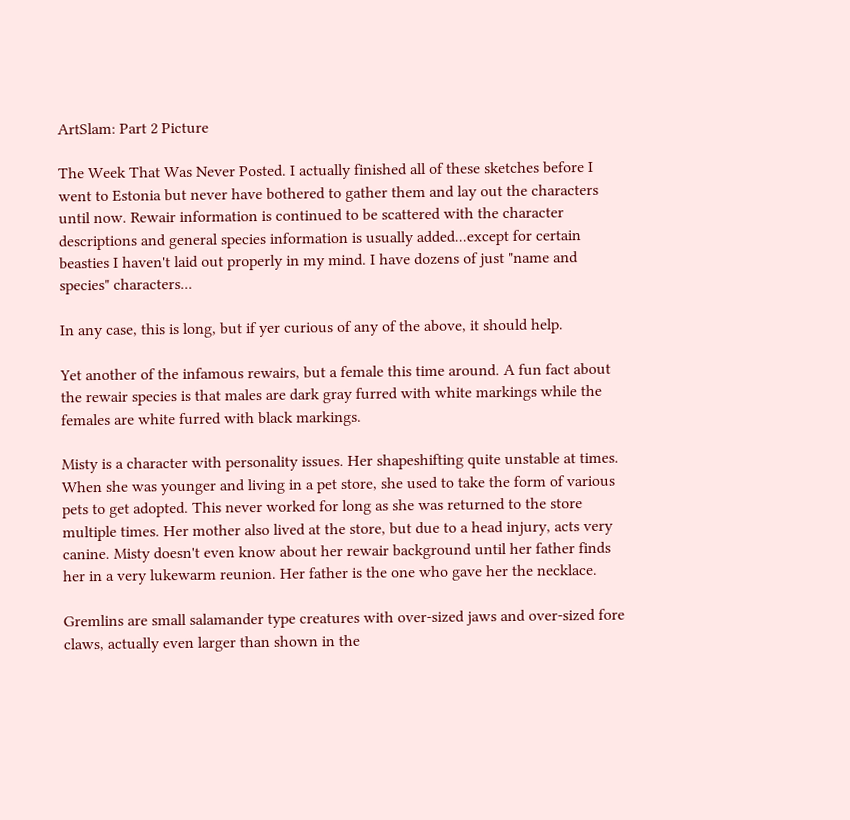ArtSlam: Part 2 Picture

The Week That Was Never Posted. I actually finished all of these sketches before I went to Estonia but never have bothered to gather them and lay out the characters until now. Rewair information is continued to be scattered with the character descriptions and general species information is usually added...except for certain beasties I haven't laid out properly in my mind. I have dozens of just "name and species" characters...

In any case, this is long, but if yer curious of any of the above, it should help.

Yet another of the infamous rewairs, but a female this time around. A fun fact about the rewair species is that males are dark gray furred with white markings while the females are white furred with black markings.

Misty is a character with personality issues. Her shapeshifting quite unstable at times. When she was younger and living in a pet store, she used to take the form of various pets to get adopted. This never worked for long as she was returned to the store multiple times. Her mother also lived at the store, but due to a head injury, acts very canine. Misty doesn't even know about her rewair background until her father finds her in a very lukewarm reunion. Her father is the one who gave her the necklace.

Gremlins are small salamander type creatures with over-sized jaws and over-sized fore claws, actually even larger than shown in the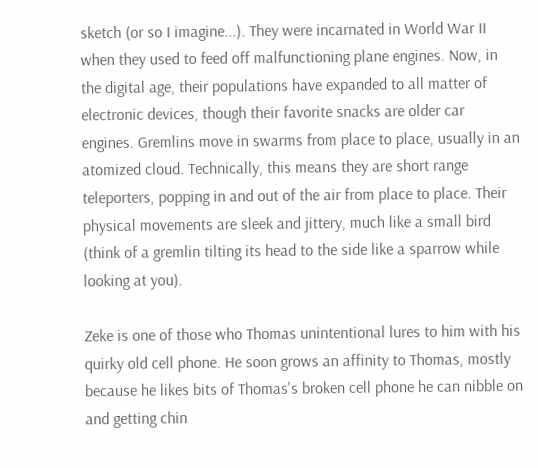sketch (or so I imagine...). They were incarnated in World War II when they used to feed off malfunctioning plane engines. Now, in the digital age, their populations have expanded to all matter of electronic devices, though their favorite snacks are older car engines. Gremlins move in swarms from place to place, usually in an atomized cloud. Technically, this means they are short range teleporters, popping in and out of the air from place to place. Their physical movements are sleek and jittery, much like a small bird (think of a gremlin tilting its head to the side like a sparrow while looking at you).

Zeke is one of those who Thomas unintentional lures to him with his quirky old cell phone. He soon grows an affinity to Thomas, mostly because he likes bits of Thomas's broken cell phone he can nibble on and getting chin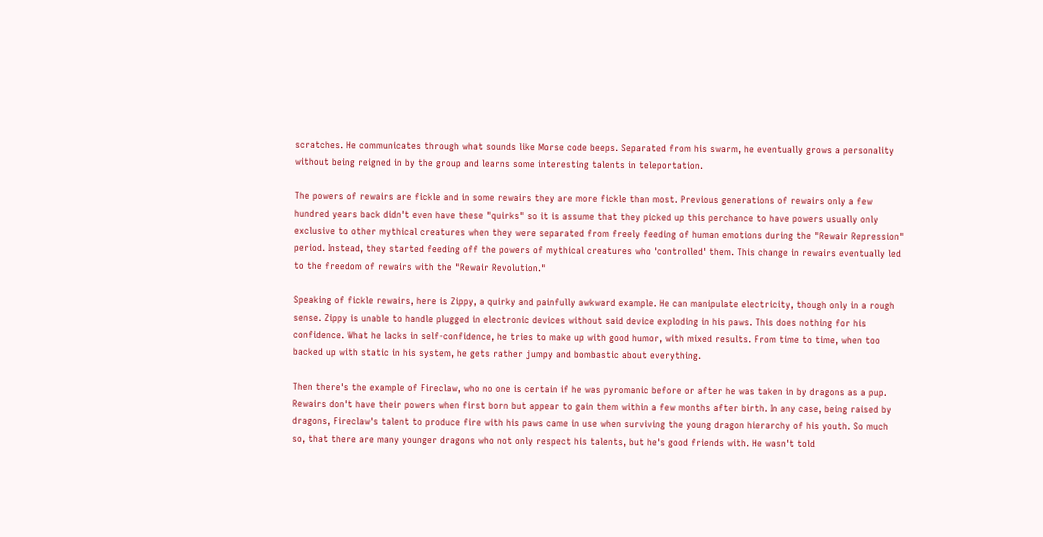scratches. He communicates through what sounds like Morse code beeps. Separated from his swarm, he eventually grows a personality without being reigned in by the group and learns some interesting talents in teleportation.

The powers of rewairs are fickle and in some rewairs they are more fickle than most. Previous generations of rewairs only a few hundred years back didn't even have these "quirks" so it is assume that they picked up this perchance to have powers usually only exclusive to other mythical creatures when they were separated from freely feeding of human emotions during the "Rewair Repression" period. Instead, they started feeding off the powers of mythical creatures who 'controlled' them. This change in rewairs eventually led to the freedom of rewairs with the "Rewair Revolution."

Speaking of fickle rewairs, here is Zippy, a quirky and painfully awkward example. He can manipulate electricity, though only in a rough sense. Zippy is unable to handle plugged in electronic devices without said device exploding in his paws. This does nothing for his confidence. What he lacks in self-confidence, he tries to make up with good humor, with mixed results. From time to time, when too backed up with static in his system, he gets rather jumpy and bombastic about everything.

Then there's the example of Fireclaw, who no one is certain if he was pyromanic before or after he was taken in by dragons as a pup. Rewairs don't have their powers when first born but appear to gain them within a few months after birth. In any case, being raised by dragons, Fireclaw's talent to produce fire with his paws came in use when surviving the young dragon hierarchy of his youth. So much so, that there are many younger dragons who not only respect his talents, but he's good friends with. He wasn't told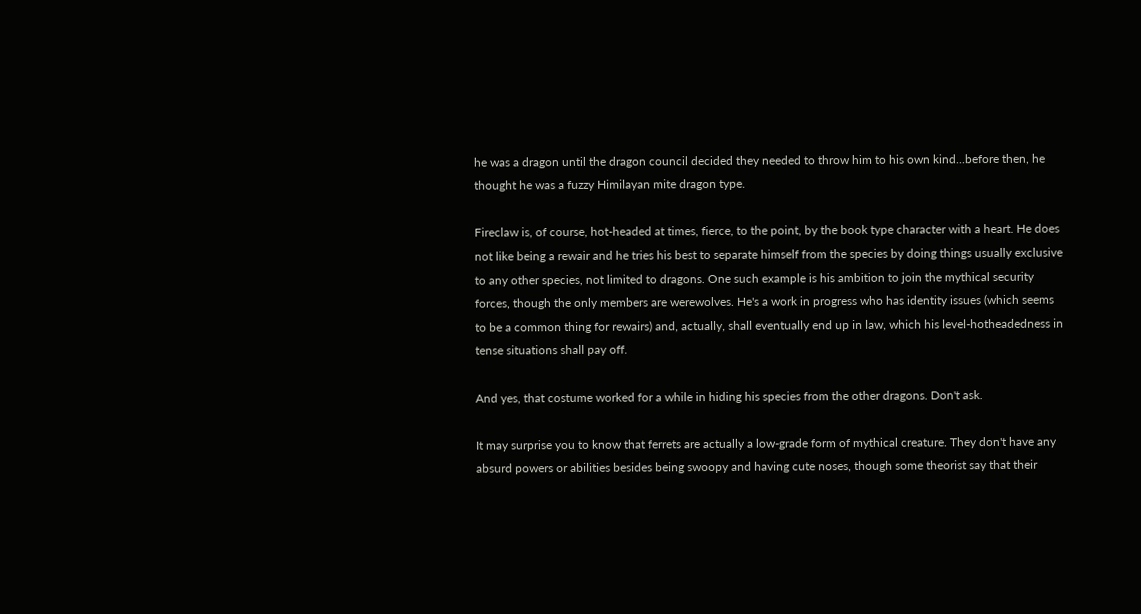he was a dragon until the dragon council decided they needed to throw him to his own kind...before then, he thought he was a fuzzy Himilayan mite dragon type.

Fireclaw is, of course, hot-headed at times, fierce, to the point, by the book type character with a heart. He does not like being a rewair and he tries his best to separate himself from the species by doing things usually exclusive to any other species, not limited to dragons. One such example is his ambition to join the mythical security forces, though the only members are werewolves. He's a work in progress who has identity issues (which seems to be a common thing for rewairs) and, actually, shall eventually end up in law, which his level-hotheadedness in tense situations shall pay off.

And yes, that costume worked for a while in hiding his species from the other dragons. Don't ask.

It may surprise you to know that ferrets are actually a low-grade form of mythical creature. They don't have any absurd powers or abilities besides being swoopy and having cute noses, though some theorist say that their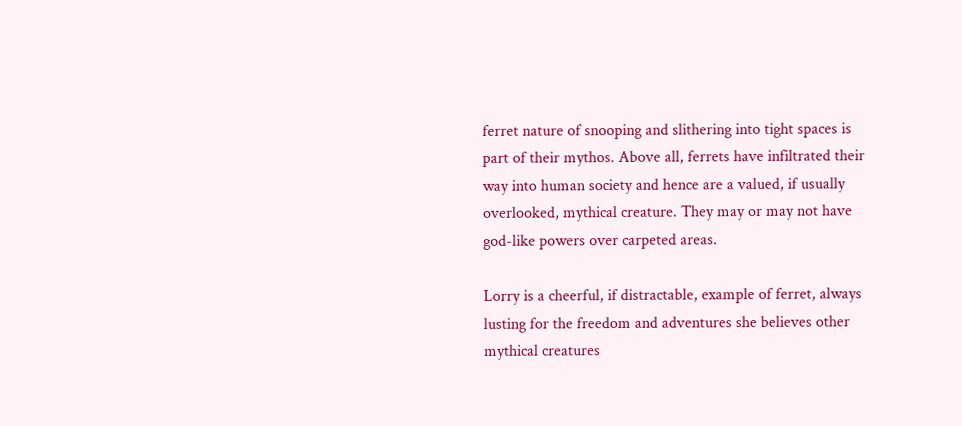ferret nature of snooping and slithering into tight spaces is part of their mythos. Above all, ferrets have infiltrated their way into human society and hence are a valued, if usually overlooked, mythical creature. They may or may not have god-like powers over carpeted areas.

Lorry is a cheerful, if distractable, example of ferret, always lusting for the freedom and adventures she believes other mythical creatures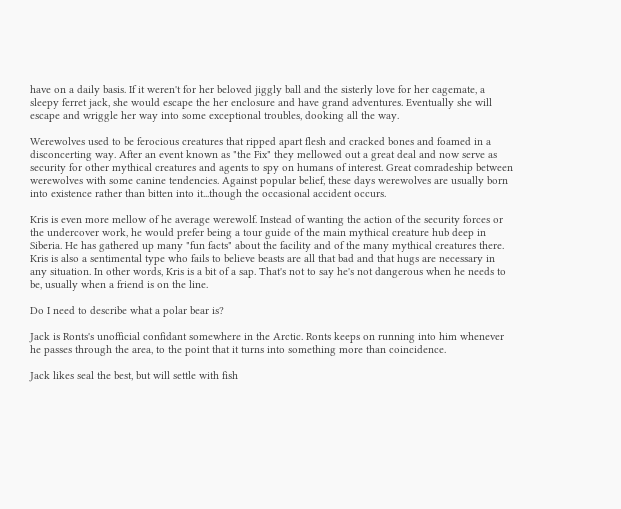have on a daily basis. If it weren't for her beloved jiggly ball and the sisterly love for her cagemate, a sleepy ferret jack, she would escape the her enclosure and have grand adventures. Eventually she will escape and wriggle her way into some exceptional troubles, dooking all the way.

Werewolves used to be ferocious creatures that ripped apart flesh and cracked bones and foamed in a disconcerting way. After an event known as "the Fix" they mellowed out a great deal and now serve as security for other mythical creatures and agents to spy on humans of interest. Great comradeship between werewolves with some canine tendencies. Against popular belief, these days werewolves are usually born into existence rather than bitten into it...though the occasional accident occurs.

Kris is even more mellow of he average werewolf. Instead of wanting the action of the security forces or the undercover work, he would prefer being a tour guide of the main mythical creature hub deep in Siberia. He has gathered up many "fun facts" about the facility and of the many mythical creatures there. Kris is also a sentimental type who fails to believe beasts are all that bad and that hugs are necessary in any situation. In other words, Kris is a bit of a sap. That's not to say he's not dangerous when he needs to be, usually when a friend is on the line.

Do I need to describe what a polar bear is?

Jack is Ronts's unofficial confidant somewhere in the Arctic. Ronts keeps on running into him whenever he passes through the area, to the point that it turns into something more than coincidence.

Jack likes seal the best, but will settle with fish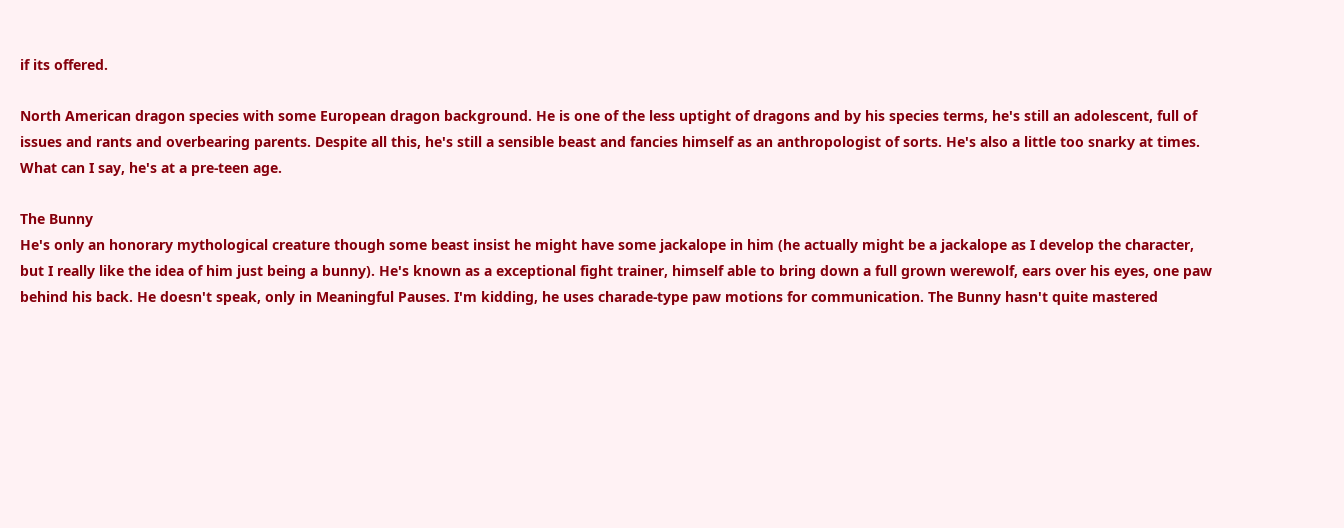if its offered.

North American dragon species with some European dragon background. He is one of the less uptight of dragons and by his species terms, he's still an adolescent, full of issues and rants and overbearing parents. Despite all this, he's still a sensible beast and fancies himself as an anthropologist of sorts. He's also a little too snarky at times. What can I say, he's at a pre-teen age.

The Bunny
He's only an honorary mythological creature though some beast insist he might have some jackalope in him (he actually might be a jackalope as I develop the character, but I really like the idea of him just being a bunny). He's known as a exceptional fight trainer, himself able to bring down a full grown werewolf, ears over his eyes, one paw behind his back. He doesn't speak, only in Meaningful Pauses. I'm kidding, he uses charade-type paw motions for communication. The Bunny hasn't quite mastered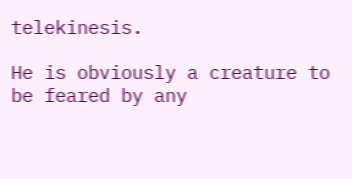telekinesis.

He is obviously a creature to be feared by any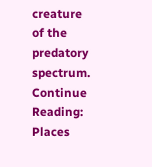creature of the predatory spectrum.
Continue Reading: Places